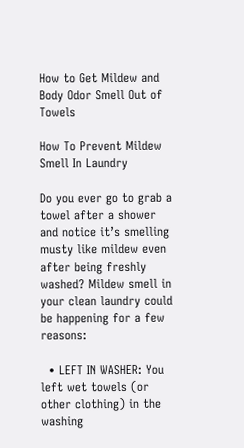How to Get Mildew and Body Odor Smell Out of Towels

How To Prevent Mildew Smell In Laundry

Do you ever go to grab a towel after a shower and notice it’s smelling musty like mildew even after being freshly washed? Mildew smell in your clean laundry could be happening for a few reasons:

  • LEFT IN WASHER: You left wet towels (or other clothing) in the washing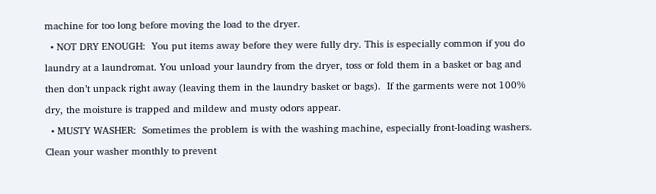machine for too long before moving the load to the dryer.
  • NOT DRY ENOUGH:  You put items away before they were fully dry. This is especially common if you do laundry at a laundromat. You unload your laundry from the dryer, toss or fold them in a basket or bag and then don’t unpack right away (leaving them in the laundry basket or bags).  If the garments were not 100% dry, the moisture is trapped and mildew and musty odors appear.
  • MUSTY WASHER:  Sometimes the problem is with the washing machine, especially front-loading washers. Clean your washer monthly to prevent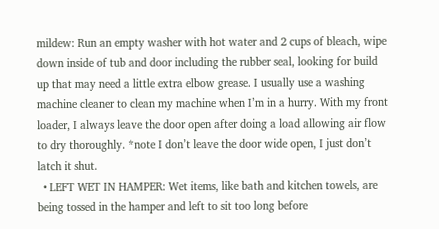mildew: Run an empty washer with hot water and 2 cups of bleach, wipe down inside of tub and door including the rubber seal, looking for build up that may need a little extra elbow grease. I usually use a washing machine cleaner to clean my machine when I’m in a hurry. With my front loader, I always leave the door open after doing a load allowing air flow to dry thoroughly. *note I don’t leave the door wide open, I just don’t latch it shut.
  • LEFT WET IN HAMPER: Wet items, like bath and kitchen towels, are being tossed in the hamper and left to sit too long before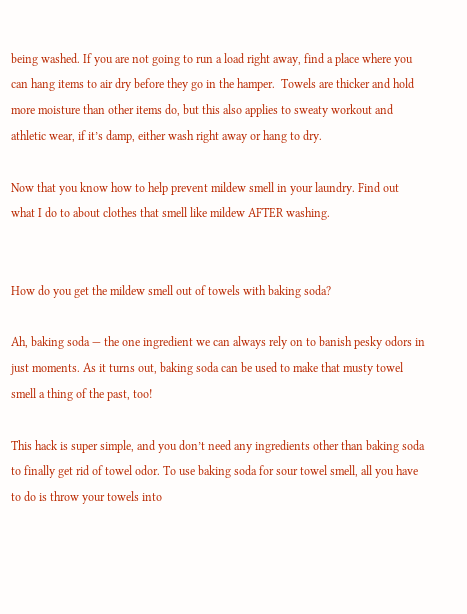being washed. If you are not going to run a load right away, find a place where you can hang items to air dry before they go in the hamper.  Towels are thicker and hold more moisture than other items do, but this also applies to sweaty workout and athletic wear, if it’s damp, either wash right away or hang to dry.

Now that you know how to help prevent mildew smell in your laundry. Find out what I do to about clothes that smell like mildew AFTER washing.


How do you get the mildew smell out of towels with baking soda?

Ah, baking soda — the one ingredient we can always rely on to banish pesky odors in just moments. As it turns out, baking soda can be used to make that musty towel smell a thing of the past, too!

This hack is super simple, and you don’t need any ingredients other than baking soda to finally get rid of towel odor. To use baking soda for sour towel smell, all you have to do is throw your towels into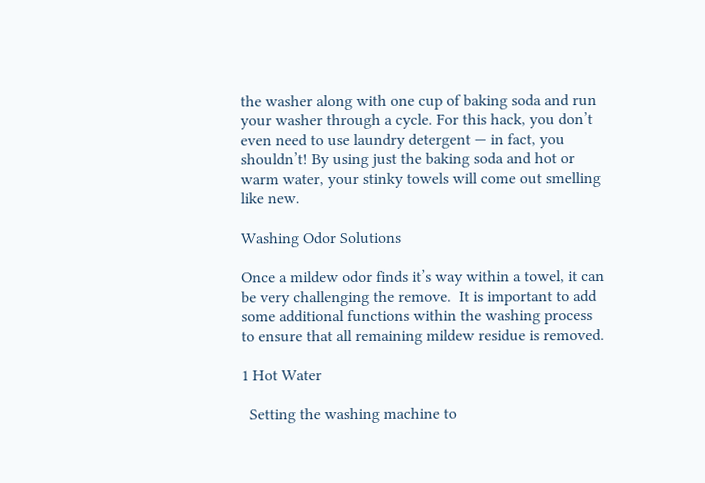the washer along with one cup of baking soda and run your washer through a cycle. For this hack, you don’t even need to use laundry detergent — in fact, you shouldn’t! By using just the baking soda and hot or warm water, your stinky towels will come out smelling like new.

Washing Odor Solutions

Once a mildew odor finds it’s way within a towel, it can be very challenging the remove.  It is important to add some additional functions within the washing process to ensure that all remaining mildew residue is removed.

1 Hot Water

  Setting the washing machine to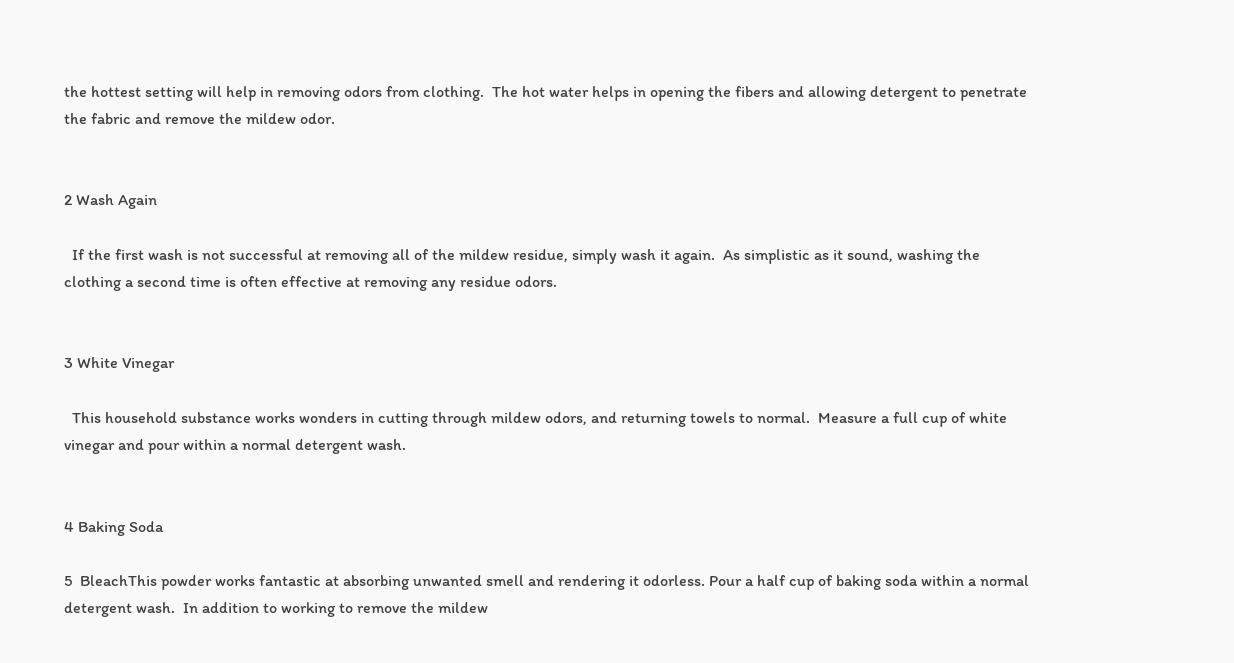the hottest setting will help in removing odors from clothing.  The hot water helps in opening the fibers and allowing detergent to penetrate the fabric and remove the mildew odor.


2 Wash Again

  If the first wash is not successful at removing all of the mildew residue, simply wash it again.  As simplistic as it sound, washing the clothing a second time is often effective at removing any residue odors.


3 White Vinegar

  This household substance works wonders in cutting through mildew odors, and returning towels to normal.  Measure a full cup of white vinegar and pour within a normal detergent wash.


4 Baking Soda

5  BleachThis powder works fantastic at absorbing unwanted smell and rendering it odorless. Pour a half cup of baking soda within a normal detergent wash.  In addition to working to remove the mildew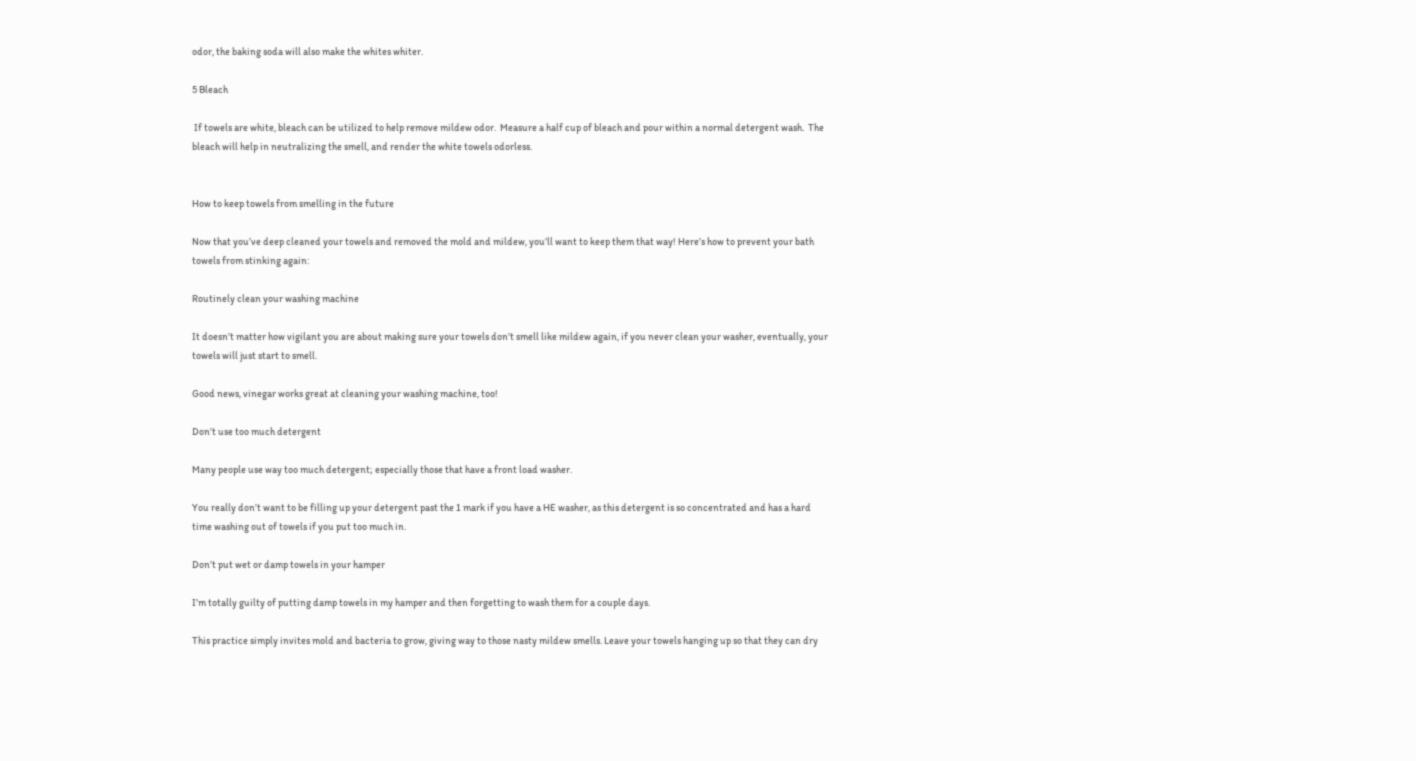odor, the baking soda will also make the whites whiter.

5 Bleach

 If towels are white, bleach can be utilized to help remove mildew odor.  Measure a half cup of bleach and pour within a normal detergent wash.  The bleach will help in neutralizing the smell, and render the white towels odorless.


How to keep towels from smelling in the future

Now that you’ve deep cleaned your towels and removed the mold and mildew, you’ll want to keep them that way! Here’s how to prevent your bath towels from stinking again:

Routinely clean your washing machine

It doesn’t matter how vigilant you are about making sure your towels don’t smell like mildew again, if you never clean your washer, eventually, your towels will just start to smell.

Good news, vinegar works great at cleaning your washing machine, too!

Don’t use too much detergent

Many people use way too much detergent; especially those that have a front load washer.

You really don’t want to be filling up your detergent past the 1 mark if you have a HE washer, as this detergent is so concentrated and has a hard time washing out of towels if you put too much in.

Don’t put wet or damp towels in your hamper

I’m totally guilty of putting damp towels in my hamper and then forgetting to wash them for a couple days.

This practice simply invites mold and bacteria to grow, giving way to those nasty mildew smells. Leave your towels hanging up so that they can dry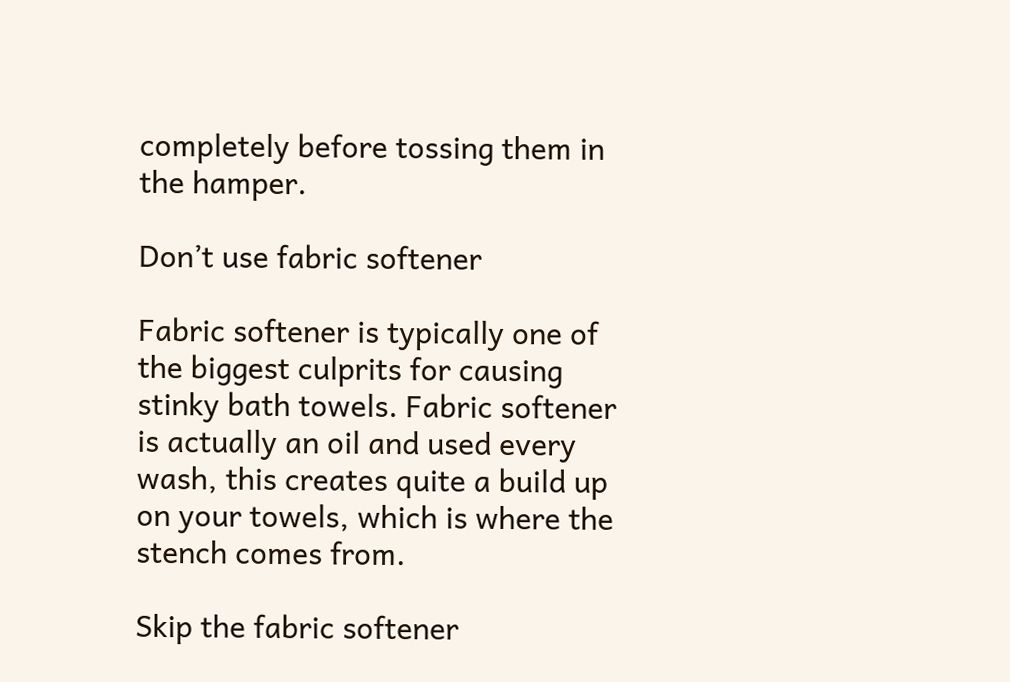completely before tossing them in the hamper.

Don’t use fabric softener

Fabric softener is typically one of the biggest culprits for causing stinky bath towels. Fabric softener is actually an oil and used every wash, this creates quite a build up on your towels, which is where the stench comes from.

Skip the fabric softener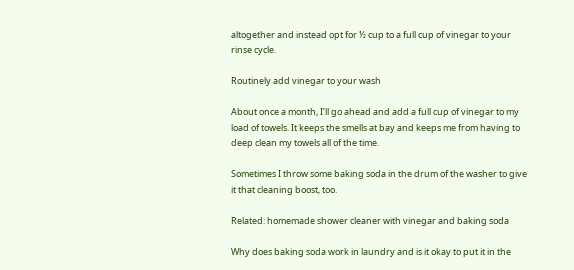altogether and instead opt for ½ cup to a full cup of vinegar to your rinse cycle.

Routinely add vinegar to your wash

About once a month, I’ll go ahead and add a full cup of vinegar to my load of towels. It keeps the smells at bay and keeps me from having to deep clean my towels all of the time.

Sometimes I throw some baking soda in the drum of the washer to give it that cleaning boost, too.

Related: homemade shower cleaner with vinegar and baking soda

Why does baking soda work in laundry and is it okay to put it in the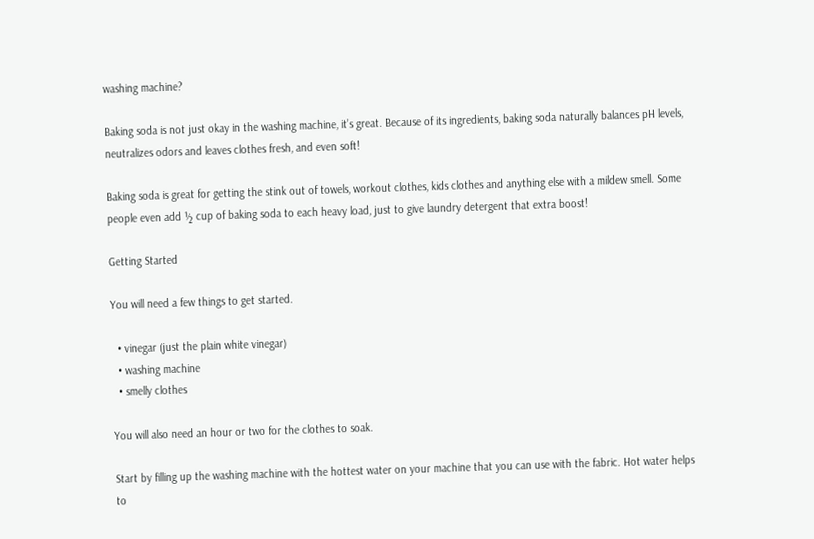washing machine?

Baking soda is not just okay in the washing machine, it’s great. Because of its ingredients, baking soda naturally balances pH levels, neutralizes odors and leaves clothes fresh, and even soft!

Baking soda is great for getting the stink out of towels, workout clothes, kids clothes and anything else with a mildew smell. Some people even add ½ cup of baking soda to each heavy load, just to give laundry detergent that extra boost!

Getting Started

You will need a few things to get started.

  • vinegar (just the plain white vinegar)
  • washing machine
  • smelly clothes

You will also need an hour or two for the clothes to soak.

Start by filling up the washing machine with the hottest water on your machine that you can use with the fabric. Hot water helps to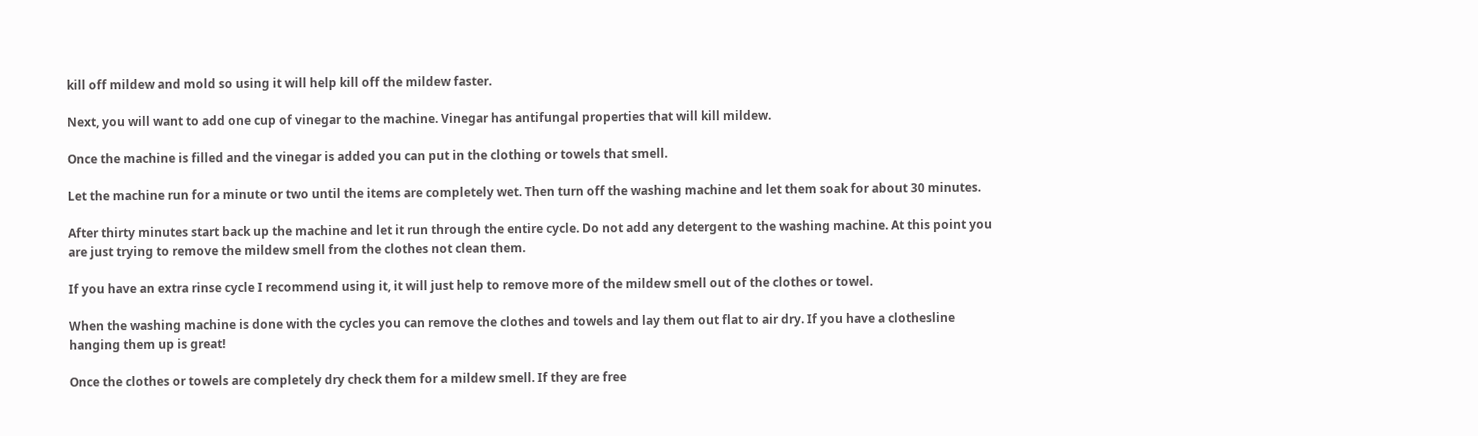kill off mildew and mold so using it will help kill off the mildew faster.

Next, you will want to add one cup of vinegar to the machine. Vinegar has antifungal properties that will kill mildew.

Once the machine is filled and the vinegar is added you can put in the clothing or towels that smell.

Let the machine run for a minute or two until the items are completely wet. Then turn off the washing machine and let them soak for about 30 minutes.

After thirty minutes start back up the machine and let it run through the entire cycle. Do not add any detergent to the washing machine. At this point you are just trying to remove the mildew smell from the clothes not clean them.

If you have an extra rinse cycle I recommend using it, it will just help to remove more of the mildew smell out of the clothes or towel.

When the washing machine is done with the cycles you can remove the clothes and towels and lay them out flat to air dry. If you have a clothesline hanging them up is great!

Once the clothes or towels are completely dry check them for a mildew smell. If they are free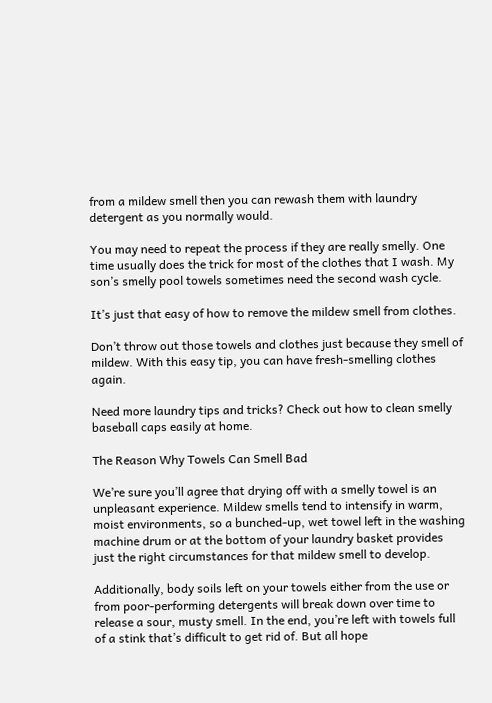from a mildew smell then you can rewash them with laundry detergent as you normally would.

You may need to repeat the process if they are really smelly. One time usually does the trick for most of the clothes that I wash. My son’s smelly pool towels sometimes need the second wash cycle.

It’s just that easy of how to remove the mildew smell from clothes.

Don’t throw out those towels and clothes just because they smell of mildew. With this easy tip, you can have fresh-smelling clothes again.

Need more laundry tips and tricks? Check out how to clean smelly baseball caps easily at home.

The Reason Why Towels Can Smell Bad

We’re sure you’ll agree that drying off with a smelly towel is an unpleasant experience. Mildew smells tend to intensify in warm, moist environments, so a bunched-up, wet towel left in the washing machine drum or at the bottom of your laundry basket provides just the right circumstances for that mildew smell to develop.

Additionally, body soils left on your towels either from the use or from poor-performing detergents will break down over time to release a sour, musty smell. In the end, you’re left with towels full of a stink that’s difficult to get rid of. But all hope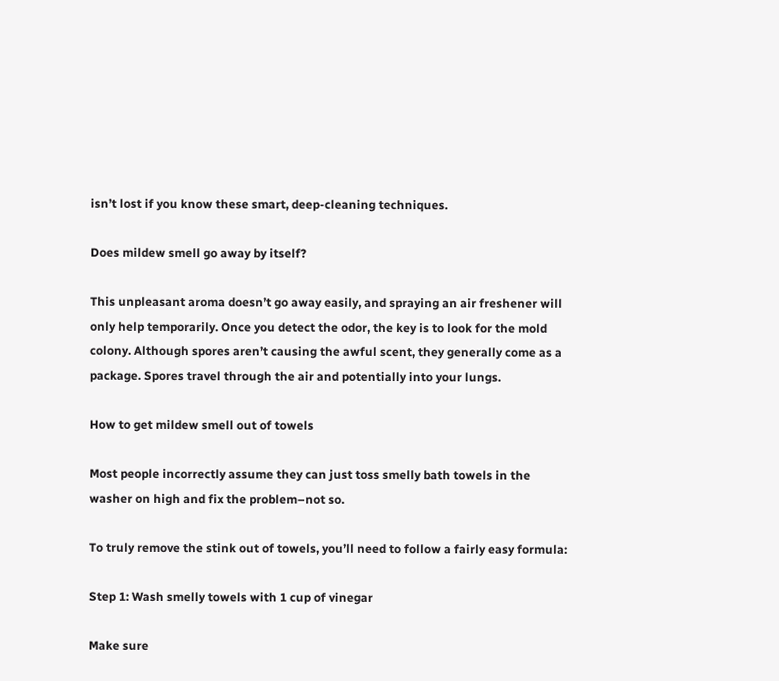isn’t lost if you know these smart, deep-cleaning techniques.

Does mildew smell go away by itself?

This unpleasant aroma doesn’t go away easily, and spraying an air freshener will only help temporarily. Once you detect the odor, the key is to look for the mold colony. Although spores aren’t causing the awful scent, they generally come as a package. Spores travel through the air and potentially into your lungs.

How to get mildew smell out of towels

Most people incorrectly assume they can just toss smelly bath towels in the washer on high and fix the problem–not so.

To truly remove the stink out of towels, you’ll need to follow a fairly easy formula:

Step 1: Wash smelly towels with 1 cup of vinegar

Make sure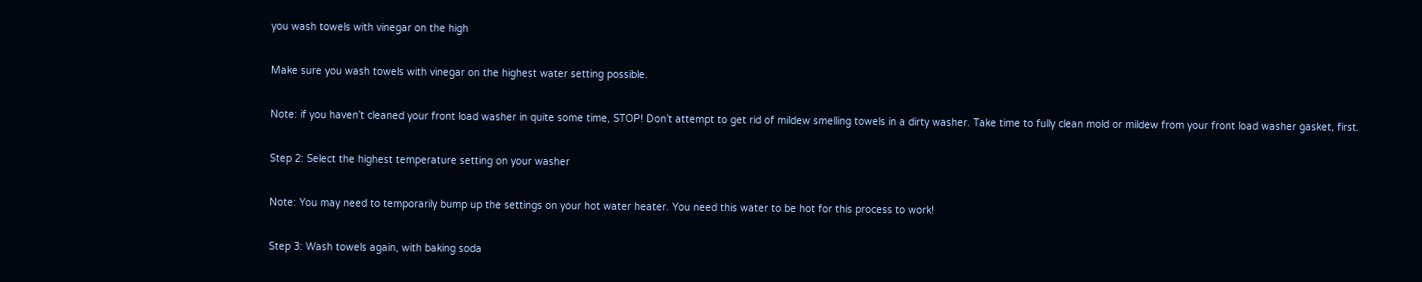you wash towels with vinegar on the high

Make sure you wash towels with vinegar on the highest water setting possible.

Note: if you haven’t cleaned your front load washer in quite some time, STOP! Don’t attempt to get rid of mildew smelling towels in a dirty washer. Take time to fully clean mold or mildew from your front load washer gasket, first.

Step 2: Select the highest temperature setting on your washer

Note: You may need to temporarily bump up the settings on your hot water heater. You need this water to be hot for this process to work!

Step 3: Wash towels again, with baking soda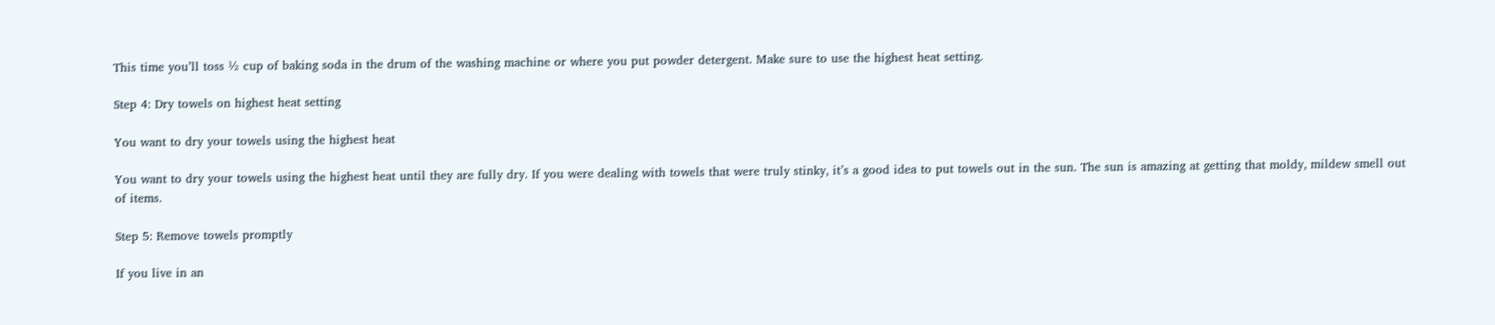This time you’ll toss ½ cup of baking soda in the drum of the washing machine or where you put powder detergent. Make sure to use the highest heat setting.

Step 4: Dry towels on highest heat setting

You want to dry your towels using the highest heat

You want to dry your towels using the highest heat until they are fully dry. If you were dealing with towels that were truly stinky, it’s a good idea to put towels out in the sun. The sun is amazing at getting that moldy, mildew smell out of items.

Step 5: Remove towels promptly

If you live in an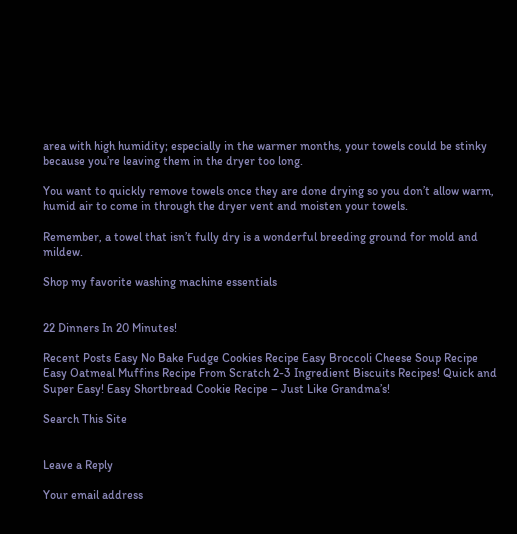area with high humidity; especially in the warmer months, your towels could be stinky because you’re leaving them in the dryer too long.

You want to quickly remove towels once they are done drying so you don’t allow warm, humid air to come in through the dryer vent and moisten your towels.

Remember, a towel that isn’t fully dry is a wonderful breeding ground for mold and mildew.

Shop my favorite washing machine essentials


22 Dinners In 20 Minutes!

Recent Posts Easy No Bake Fudge Cookies Recipe Easy Broccoli Cheese Soup Recipe Easy Oatmeal Muffins Recipe From Scratch 2-3 Ingredient Biscuits Recipes! Quick and Super Easy! Easy Shortbread Cookie Recipe – Just Like Grandma’s!

Search This Site


Leave a Reply

Your email address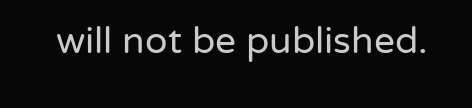will not be published.